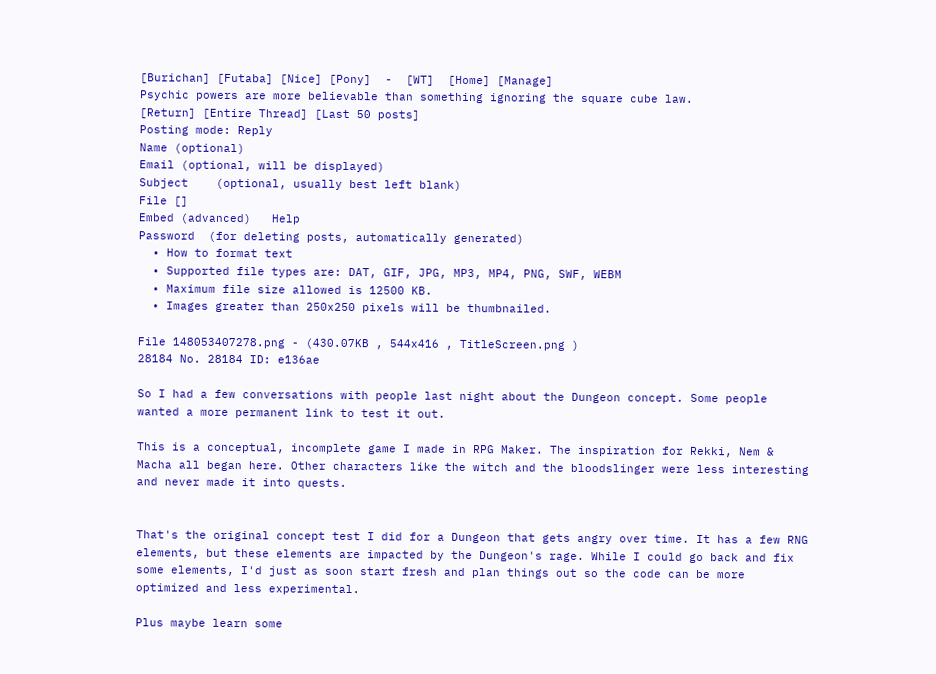[Burichan] [Futaba] [Nice] [Pony]  -  [WT]  [Home] [Manage]
Psychic powers are more believable than something ignoring the square cube law.
[Return] [Entire Thread] [Last 50 posts]
Posting mode: Reply
Name (optional)
Email (optional, will be displayed)
Subject    (optional, usually best left blank)
File []
Embed (advanced)   Help
Password  (for deleting posts, automatically generated)
  • How to format text
  • Supported file types are: DAT, GIF, JPG, MP3, MP4, PNG, SWF, WEBM
  • Maximum file size allowed is 12500 KB.
  • Images greater than 250x250 pixels will be thumbnailed.

File 148053407278.png - (430.07KB , 544x416 , TitleScreen.png )
28184 No. 28184 ID: e136ae

So I had a few conversations with people last night about the Dungeon concept. Some people wanted a more permanent link to test it out.

This is a conceptual, incomplete game I made in RPG Maker. The inspiration for Rekki, Nem & Macha all began here. Other characters like the witch and the bloodslinger were less interesting and never made it into quests.


That's the original concept test I did for a Dungeon that gets angry over time. It has a few RNG elements, but these elements are impacted by the Dungeon's rage. While I could go back and fix some elements, I'd just as soon start fresh and plan things out so the code can be more optimized and less experimental.

Plus maybe learn some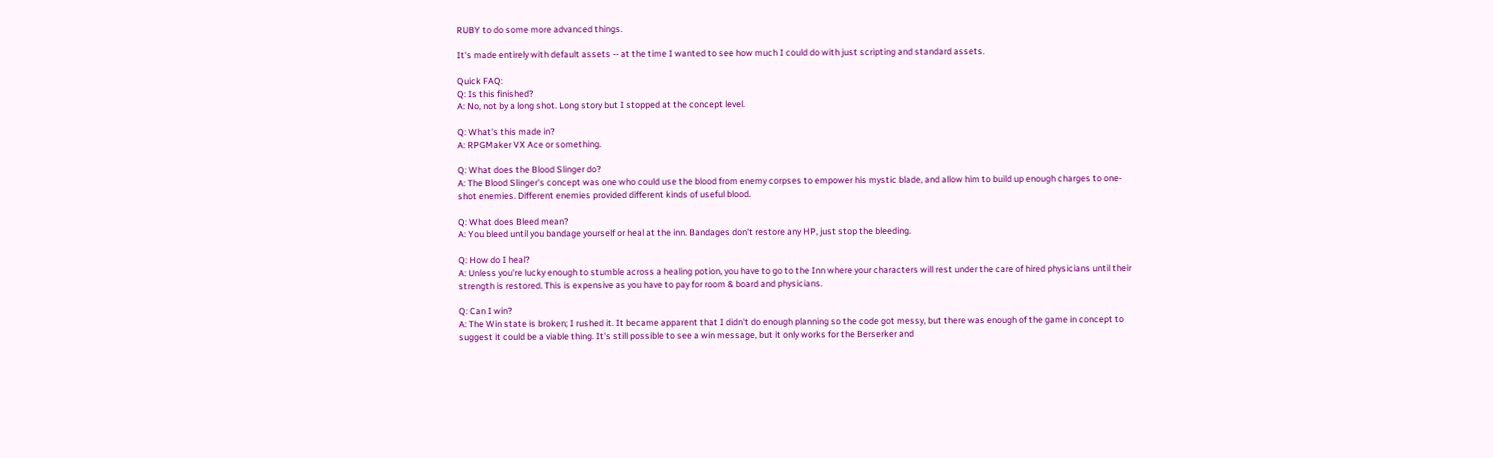RUBY to do some more advanced things.

It's made entirely with default assets -- at the time I wanted to see how much I could do with just scripting and standard assets.

Quick FAQ:
Q: Is this finished?
A: No, not by a long shot. Long story but I stopped at the concept level.

Q: What's this made in?
A: RPGMaker VX Ace or something.

Q: What does the Blood Slinger do?
A: The Blood Slinger's concept was one who could use the blood from enemy corpses to empower his mystic blade, and allow him to build up enough charges to one-shot enemies. Different enemies provided different kinds of useful blood.

Q: What does Bleed mean?
A: You bleed until you bandage yourself or heal at the inn. Bandages don't restore any HP, just stop the bleeding.

Q: How do I heal?
A: Unless you're lucky enough to stumble across a healing potion, you have to go to the Inn where your characters will rest under the care of hired physicians until their strength is restored. This is expensive as you have to pay for room & board and physicians.

Q: Can I win?
A: The Win state is broken; I rushed it. It became apparent that I didn't do enough planning so the code got messy, but there was enough of the game in concept to suggest it could be a viable thing. It's still possible to see a win message, but it only works for the Berserker and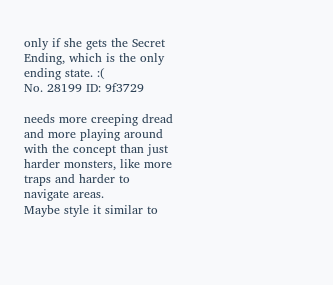only if she gets the Secret Ending, which is the only ending state. :(
No. 28199 ID: 9f3729

needs more creeping dread and more playing around with the concept than just harder monsters, like more traps and harder to navigate areas.
Maybe style it similar to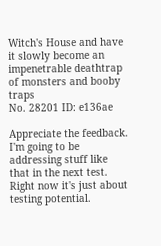Witch's House and have it slowly become an impenetrable deathtrap of monsters and booby traps
No. 28201 ID: e136ae

Appreciate the feedback. I'm going to be addressing stuff like that in the next test. Right now it's just about testing potential.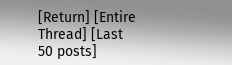[Return] [Entire Thread] [Last 50 posts]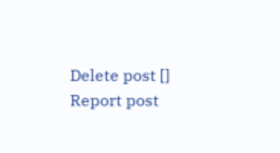Delete post []
Report post